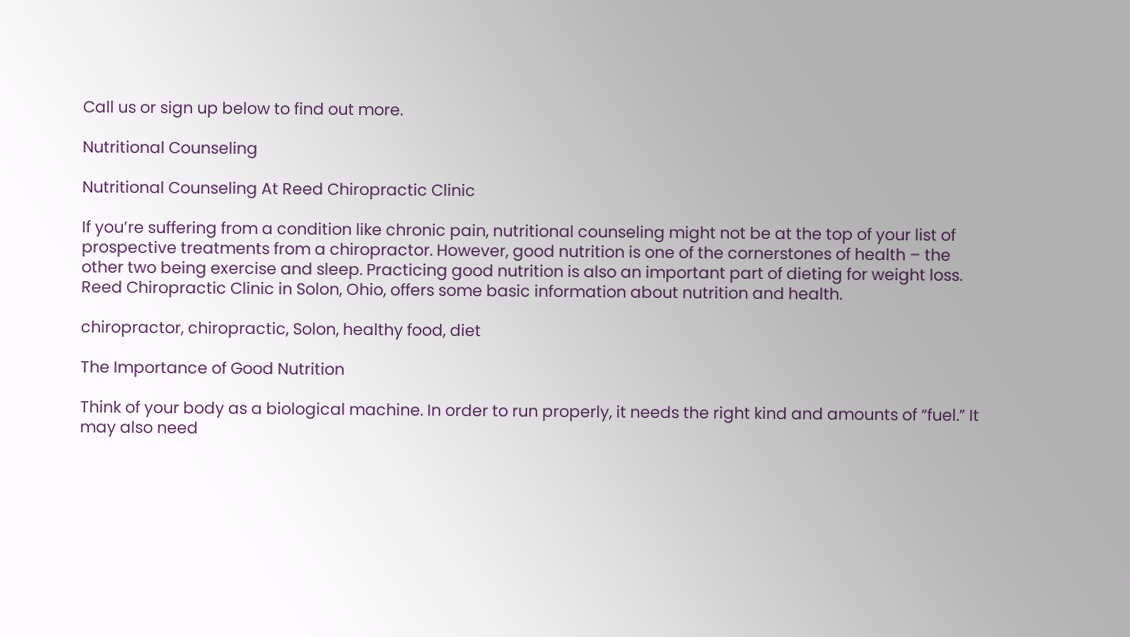Call us or sign up below to find out more.

Nutritional Counseling

Nutritional Counseling At Reed Chiropractic Clinic

If you’re suffering from a condition like chronic pain, nutritional counseling might not be at the top of your list of prospective treatments from a chiropractor. However, good nutrition is one of the cornerstones of health – the other two being exercise and sleep. Practicing good nutrition is also an important part of dieting for weight loss. Reed Chiropractic Clinic in Solon, Ohio, offers some basic information about nutrition and health.

chiropractor, chiropractic, Solon, healthy food, diet

The Importance of Good Nutrition

Think of your body as a biological machine. In order to run properly, it needs the right kind and amounts of “fuel.” It may also need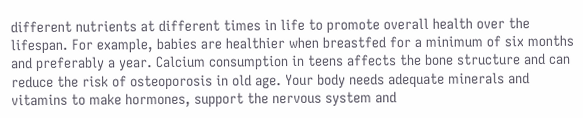different nutrients at different times in life to promote overall health over the lifespan. For example, babies are healthier when breastfed for a minimum of six months and preferably a year. Calcium consumption in teens affects the bone structure and can reduce the risk of osteoporosis in old age. Your body needs adequate minerals and vitamins to make hormones, support the nervous system and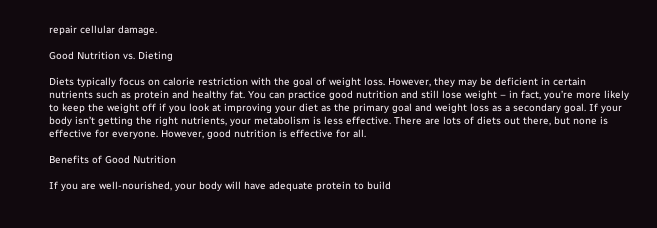repair cellular damage.

Good Nutrition vs. Dieting

Diets typically focus on calorie restriction with the goal of weight loss. However, they may be deficient in certain nutrients such as protein and healthy fat. You can practice good nutrition and still lose weight – in fact, you’re more likely to keep the weight off if you look at improving your diet as the primary goal and weight loss as a secondary goal. If your body isn’t getting the right nutrients, your metabolism is less effective. There are lots of diets out there, but none is effective for everyone. However, good nutrition is effective for all.

Benefits of Good Nutrition

If you are well-nourished, your body will have adequate protein to build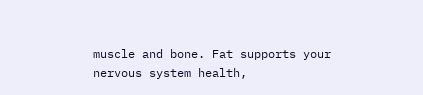muscle and bone. Fat supports your nervous system health,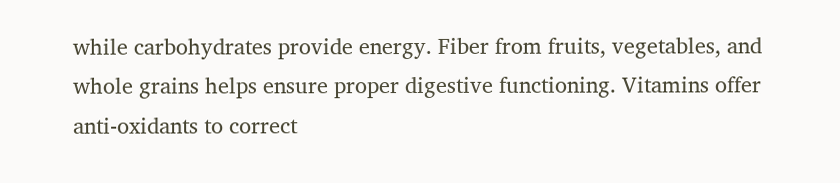while carbohydrates provide energy. Fiber from fruits, vegetables, and whole grains helps ensure proper digestive functioning. Vitamins offer anti-oxidants to correct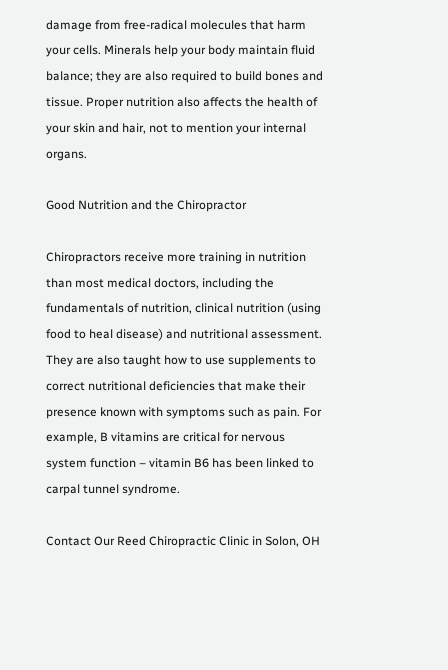damage from free-radical molecules that harm your cells. Minerals help your body maintain fluid balance; they are also required to build bones and tissue. Proper nutrition also affects the health of your skin and hair, not to mention your internal organs.

Good Nutrition and the Chiropractor

Chiropractors receive more training in nutrition than most medical doctors, including the fundamentals of nutrition, clinical nutrition (using food to heal disease) and nutritional assessment. They are also taught how to use supplements to correct nutritional deficiencies that make their presence known with symptoms such as pain. For example, B vitamins are critical for nervous system function – vitamin B6 has been linked to carpal tunnel syndrome.

Contact Our Reed Chiropractic Clinic in Solon, OH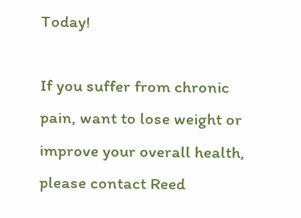Today!

If you suffer from chronic pain, want to lose weight or improve your overall health, please contact Reed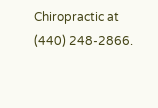Chiropractic at (440) 248-2866.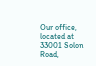Our office, located at 33001 Solon Road,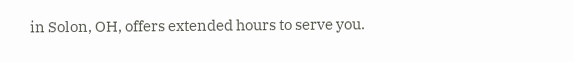in Solon, OH, offers extended hours to serve you.